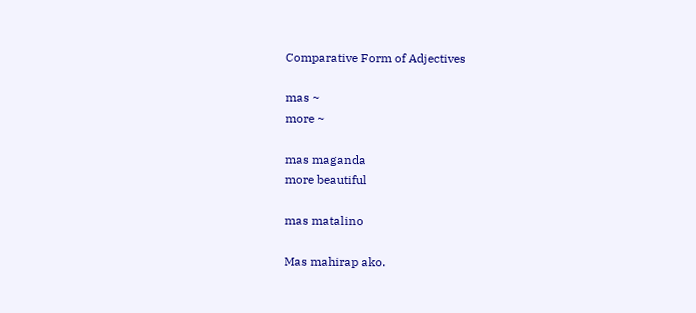Comparative Form of Adjectives

mas ~
more ~

mas maganda
more beautiful

mas matalino

Mas mahirap ako.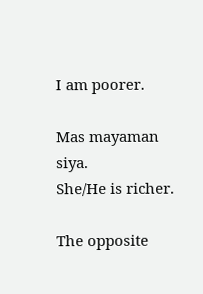I am poorer.

Mas mayaman siya.
She/He is richer.

The opposite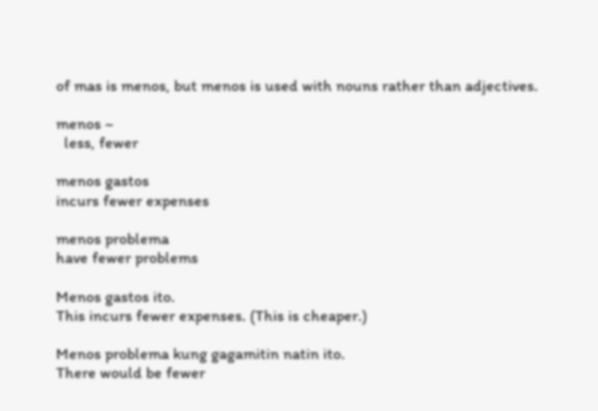of mas is menos, but menos is used with nouns rather than adjectives.

menos ~
  less, fewer

menos gastos
incurs fewer expenses

menos problema
have fewer problems

Menos gastos ito.
This incurs fewer expenses. (This is cheaper.)

Menos problema kung gagamitin natin ito.
There would be fewer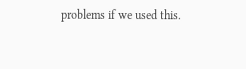problems if we used this.